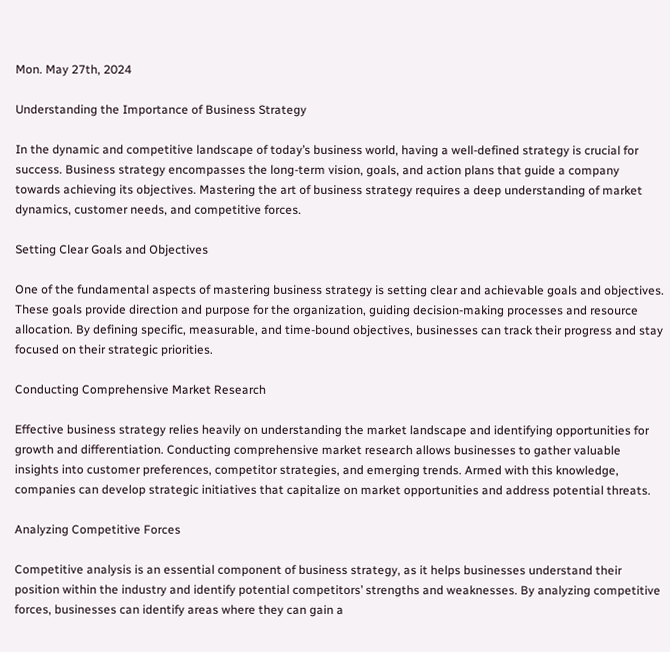Mon. May 27th, 2024

Understanding the Importance of Business Strategy

In the dynamic and competitive landscape of today’s business world, having a well-defined strategy is crucial for success. Business strategy encompasses the long-term vision, goals, and action plans that guide a company towards achieving its objectives. Mastering the art of business strategy requires a deep understanding of market dynamics, customer needs, and competitive forces.

Setting Clear Goals and Objectives

One of the fundamental aspects of mastering business strategy is setting clear and achievable goals and objectives. These goals provide direction and purpose for the organization, guiding decision-making processes and resource allocation. By defining specific, measurable, and time-bound objectives, businesses can track their progress and stay focused on their strategic priorities.

Conducting Comprehensive Market Research

Effective business strategy relies heavily on understanding the market landscape and identifying opportunities for growth and differentiation. Conducting comprehensive market research allows businesses to gather valuable insights into customer preferences, competitor strategies, and emerging trends. Armed with this knowledge, companies can develop strategic initiatives that capitalize on market opportunities and address potential threats.

Analyzing Competitive Forces

Competitive analysis is an essential component of business strategy, as it helps businesses understand their position within the industry and identify potential competitors’ strengths and weaknesses. By analyzing competitive forces, businesses can identify areas where they can gain a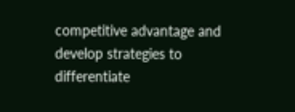competitive advantage and develop strategies to differentiate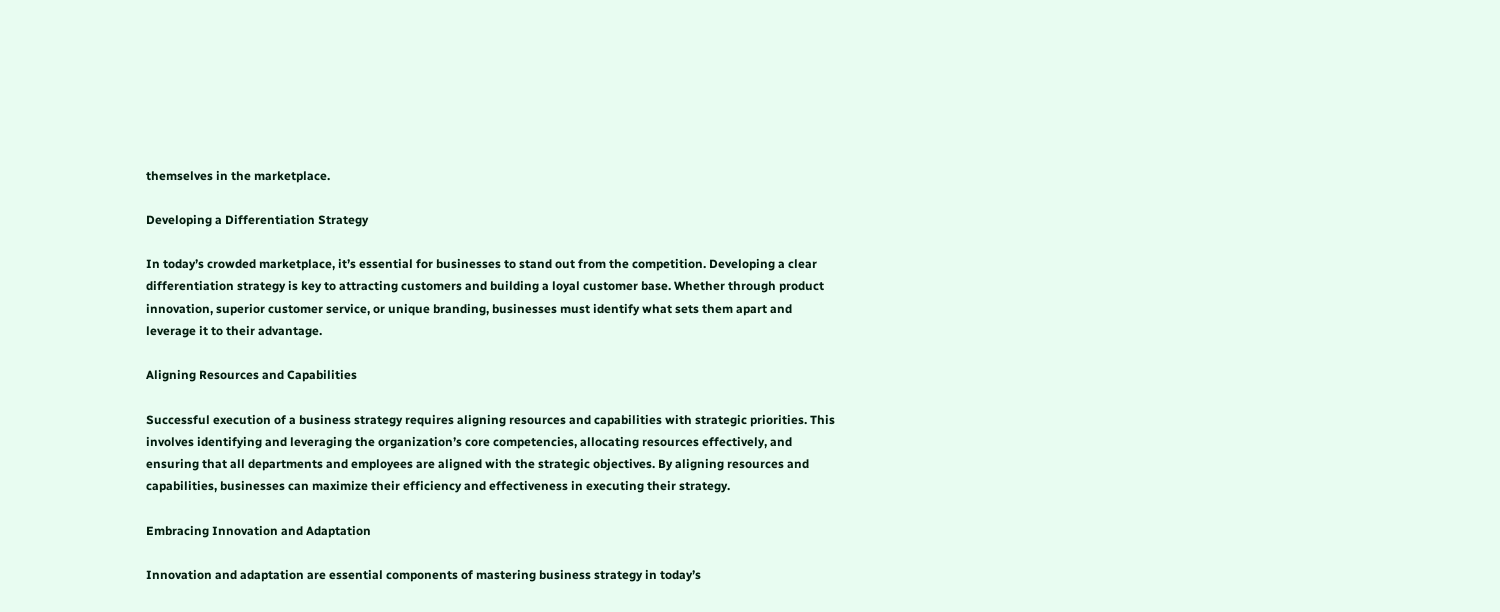themselves in the marketplace.

Developing a Differentiation Strategy

In today’s crowded marketplace, it’s essential for businesses to stand out from the competition. Developing a clear differentiation strategy is key to attracting customers and building a loyal customer base. Whether through product innovation, superior customer service, or unique branding, businesses must identify what sets them apart and leverage it to their advantage.

Aligning Resources and Capabilities

Successful execution of a business strategy requires aligning resources and capabilities with strategic priorities. This involves identifying and leveraging the organization’s core competencies, allocating resources effectively, and ensuring that all departments and employees are aligned with the strategic objectives. By aligning resources and capabilities, businesses can maximize their efficiency and effectiveness in executing their strategy.

Embracing Innovation and Adaptation

Innovation and adaptation are essential components of mastering business strategy in today’s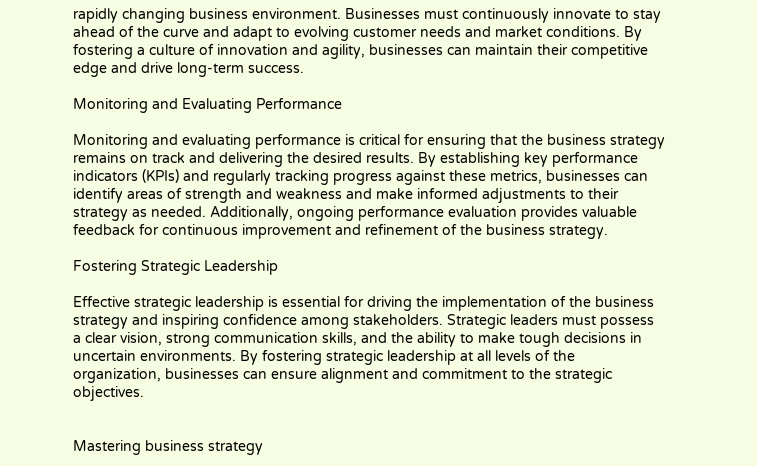rapidly changing business environment. Businesses must continuously innovate to stay ahead of the curve and adapt to evolving customer needs and market conditions. By fostering a culture of innovation and agility, businesses can maintain their competitive edge and drive long-term success.

Monitoring and Evaluating Performance

Monitoring and evaluating performance is critical for ensuring that the business strategy remains on track and delivering the desired results. By establishing key performance indicators (KPIs) and regularly tracking progress against these metrics, businesses can identify areas of strength and weakness and make informed adjustments to their strategy as needed. Additionally, ongoing performance evaluation provides valuable feedback for continuous improvement and refinement of the business strategy.

Fostering Strategic Leadership

Effective strategic leadership is essential for driving the implementation of the business strategy and inspiring confidence among stakeholders. Strategic leaders must possess a clear vision, strong communication skills, and the ability to make tough decisions in uncertain environments. By fostering strategic leadership at all levels of the organization, businesses can ensure alignment and commitment to the strategic objectives.


Mastering business strategy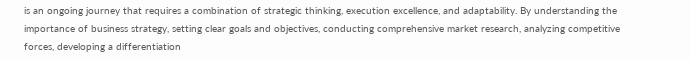is an ongoing journey that requires a combination of strategic thinking, execution excellence, and adaptability. By understanding the importance of business strategy, setting clear goals and objectives, conducting comprehensive market research, analyzing competitive forces, developing a differentiation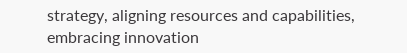strategy, aligning resources and capabilities, embracing innovation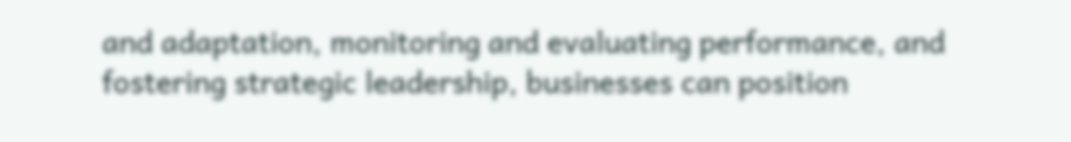and adaptation, monitoring and evaluating performance, and fostering strategic leadership, businesses can position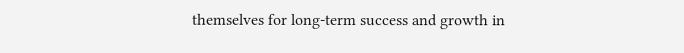themselves for long-term success and growth in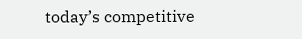today’s competitive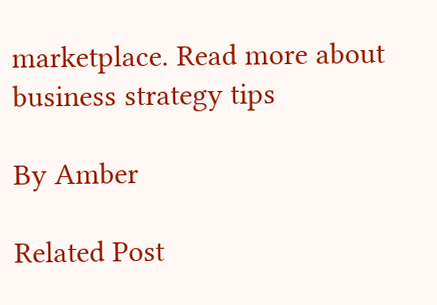marketplace. Read more about business strategy tips

By Amber

Related Post